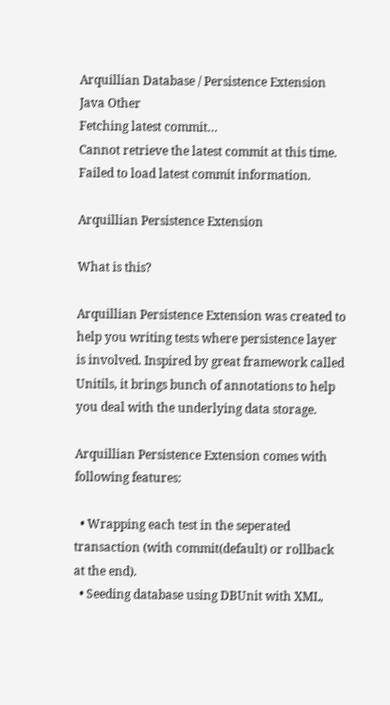Arquillian Database / Persistence Extension
Java Other
Fetching latest commit…
Cannot retrieve the latest commit at this time.
Failed to load latest commit information.

Arquillian Persistence Extension

What is this?

Arquillian Persistence Extension was created to help you writing tests where persistence layer is involved. Inspired by great framework called Unitils, it brings bunch of annotations to help you deal with the underlying data storage.

Arquillian Persistence Extension comes with following features:

  • Wrapping each test in the seperated transaction (with commit(default) or rollback at the end).
  • Seeding database using DBUnit with XML,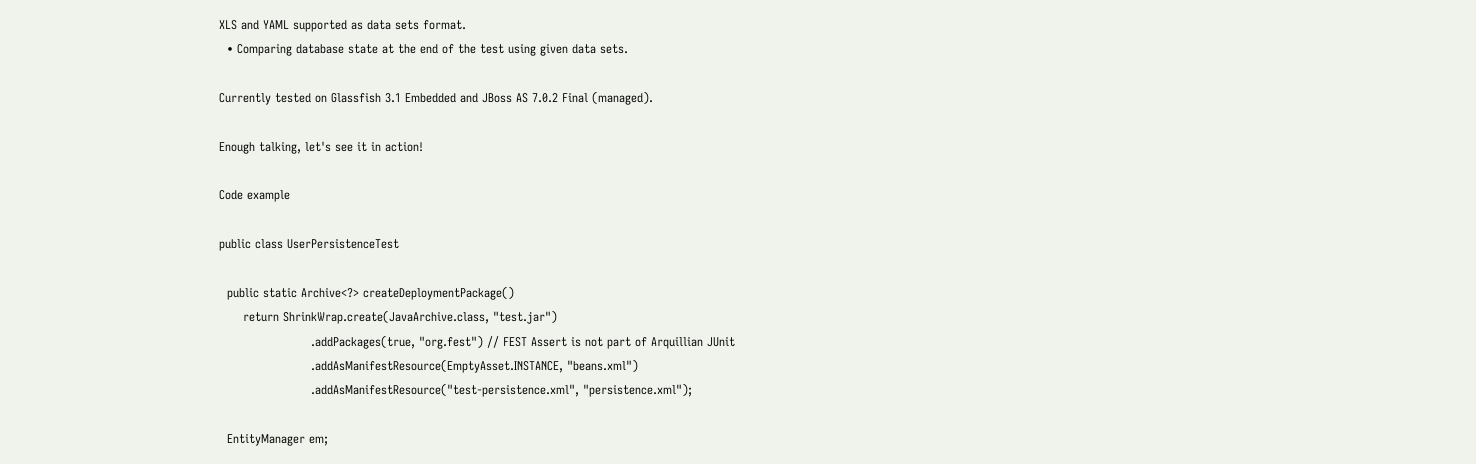XLS and YAML supported as data sets format.
  • Comparing database state at the end of the test using given data sets.

Currently tested on Glassfish 3.1 Embedded and JBoss AS 7.0.2 Final (managed).

Enough talking, let's see it in action!

Code example

public class UserPersistenceTest

  public static Archive<?> createDeploymentPackage()
      return ShrinkWrap.create(JavaArchive.class, "test.jar")
                       .addPackages(true, "org.fest") // FEST Assert is not part of Arquillian JUnit
                       .addAsManifestResource(EmptyAsset.INSTANCE, "beans.xml")
                       .addAsManifestResource("test-persistence.xml", "persistence.xml");

  EntityManager em;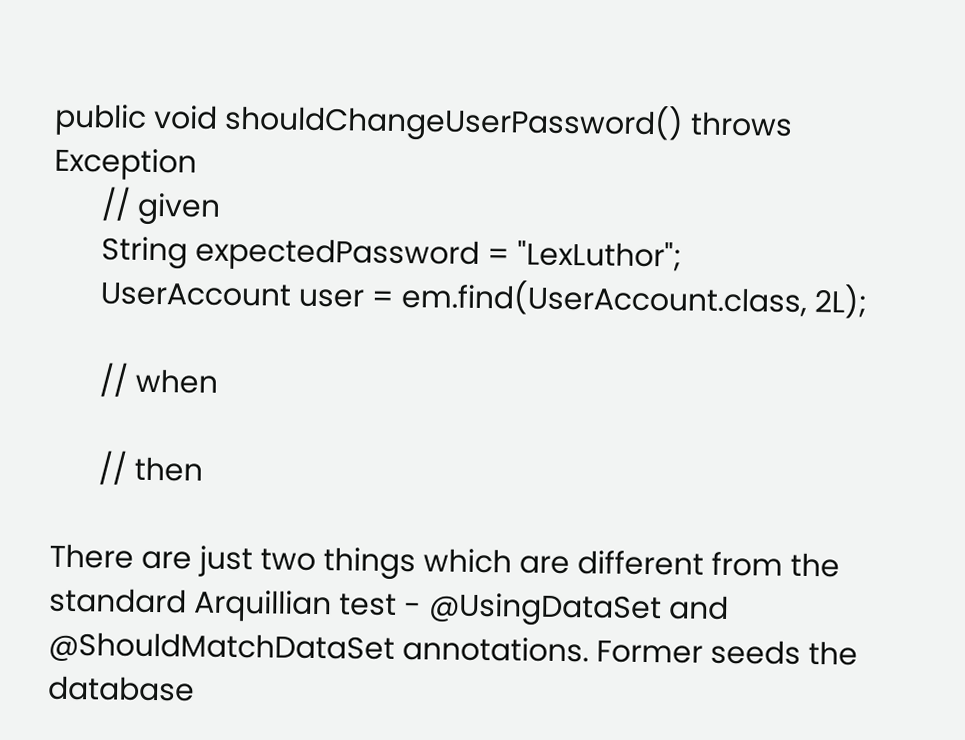public void shouldChangeUserPassword() throws Exception
      // given
      String expectedPassword = "LexLuthor";
      UserAccount user = em.find(UserAccount.class, 2L);

      // when

      // then

There are just two things which are different from the standard Arquillian test - @UsingDataSet and @ShouldMatchDataSet annotations. Former seeds the database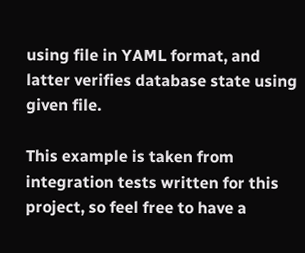using file in YAML format, and latter verifies database state using given file.

This example is taken from integration tests written for this project, so feel free to have a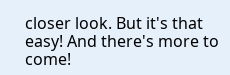closer look. But it's that easy! And there's more to come!